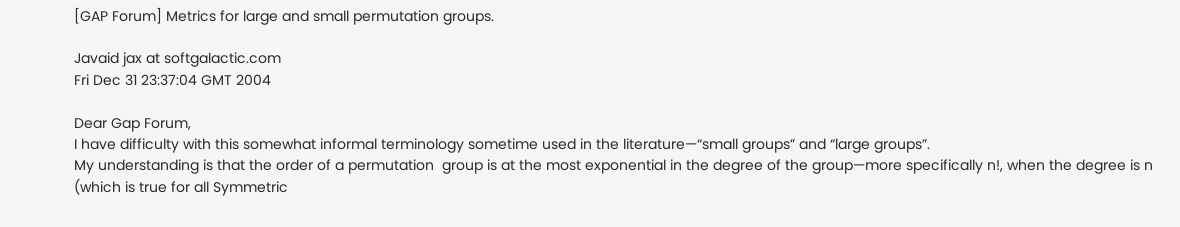[GAP Forum] Metrics for large and small permutation groups.

Javaid jax at softgalactic.com
Fri Dec 31 23:37:04 GMT 2004

Dear Gap Forum,
I have difficulty with this somewhat informal terminology sometime used in the literature—“small groups” and “large groups”.
My understanding is that the order of a permutation  group is at the most exponential in the degree of the group—more specifically n!, when the degree is n (which is true for all Symmetric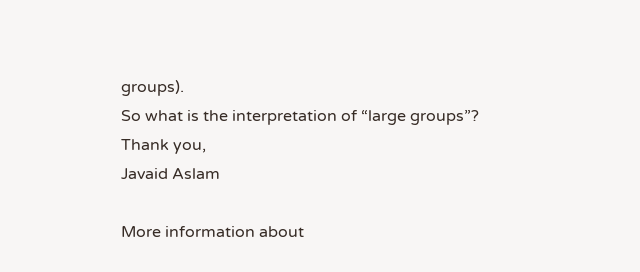groups).
So what is the interpretation of “large groups”?
Thank you,
Javaid Aslam

More information about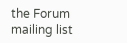the Forum mailing list